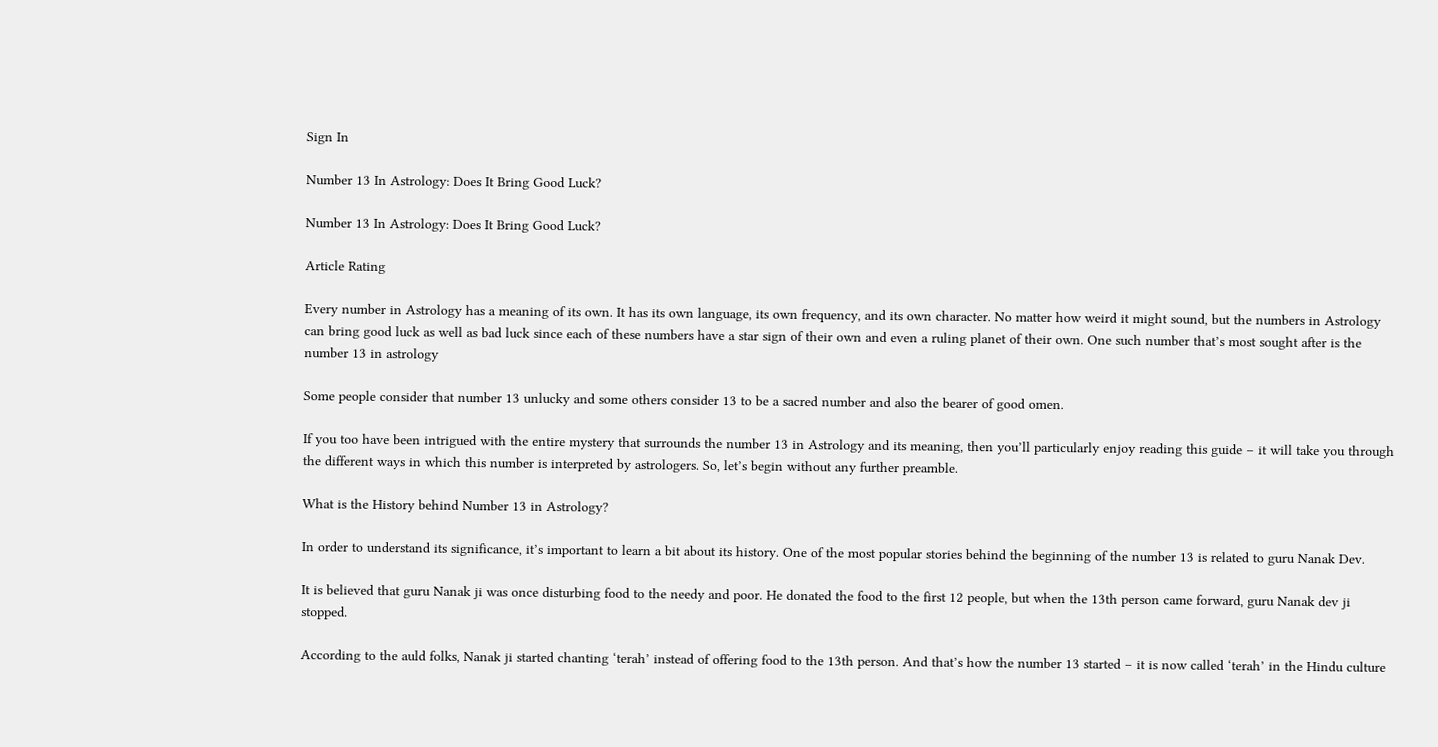Sign In

Number 13 In Astrology: Does It Bring Good Luck?

Number 13 In Astrology: Does It Bring Good Luck?

Article Rating

Every number in Astrology has a meaning of its own. It has its own language, its own frequency, and its own character. No matter how weird it might sound, but the numbers in Astrology can bring good luck as well as bad luck since each of these numbers have a star sign of their own and even a ruling planet of their own. One such number that’s most sought after is the number 13 in astrology

Some people consider that number 13 unlucky and some others consider 13 to be a sacred number and also the bearer of good omen.

If you too have been intrigued with the entire mystery that surrounds the number 13 in Astrology and its meaning, then you’ll particularly enjoy reading this guide – it will take you through the different ways in which this number is interpreted by astrologers. So, let’s begin without any further preamble.

What is the History behind Number 13 in Astrology?

In order to understand its significance, it’s important to learn a bit about its history. One of the most popular stories behind the beginning of the number 13 is related to guru Nanak Dev.

It is believed that guru Nanak ji was once disturbing food to the needy and poor. He donated the food to the first 12 people, but when the 13th person came forward, guru Nanak dev ji stopped.

According to the auld folks, Nanak ji started chanting ‘terah’ instead of offering food to the 13th person. And that’s how the number 13 started – it is now called ‘terah’ in the Hindu culture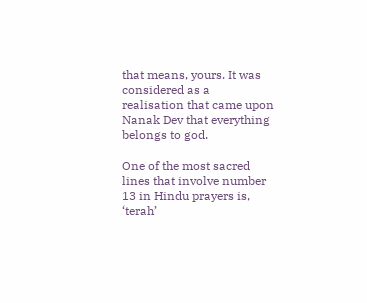that means, yours. It was considered as a realisation that came upon Nanak Dev that everything belongs to god.

One of the most sacred lines that involve number 13 in Hindu prayers is, ‘terah’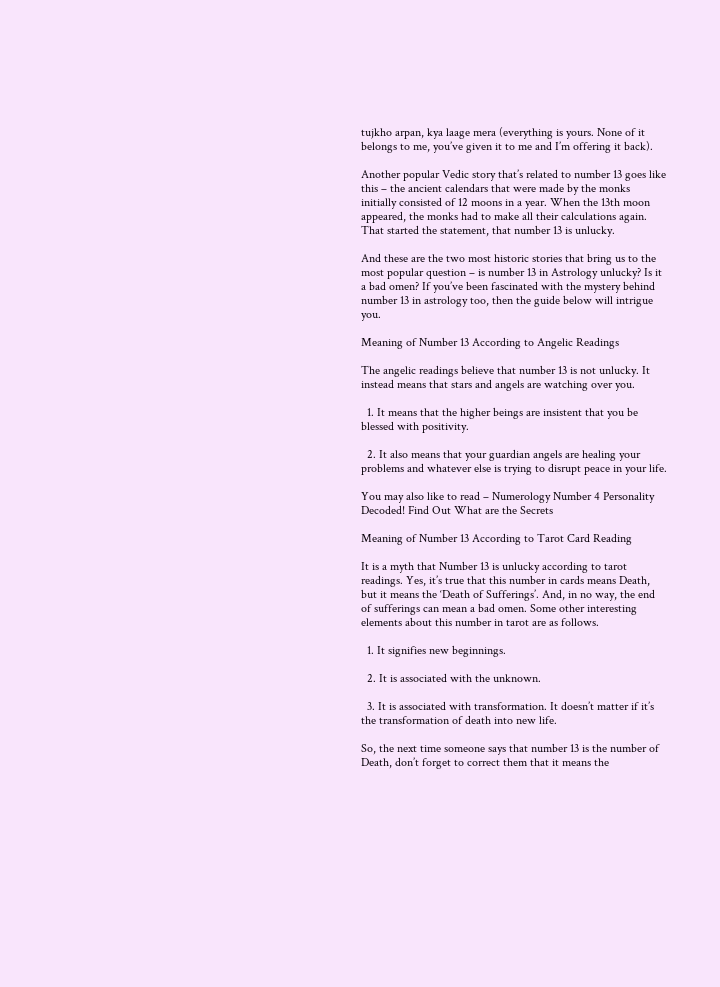tujkho arpan, kya laage mera (everything is yours. None of it belongs to me, you’ve given it to me and I’m offering it back).

Another popular Vedic story that’s related to number 13 goes like this – the ancient calendars that were made by the monks initially consisted of 12 moons in a year. When the 13th moon appeared, the monks had to make all their calculations again. That started the statement, that number 13 is unlucky.

And these are the two most historic stories that bring us to the most popular question – is number 13 in Astrology unlucky? Is it a bad omen? If you’ve been fascinated with the mystery behind number 13 in astrology too, then the guide below will intrigue you.

Meaning of Number 13 According to Angelic Readings

The angelic readings believe that number 13 is not unlucky. It instead means that stars and angels are watching over you.

  1. It means that the higher beings are insistent that you be blessed with positivity.

  2. It also means that your guardian angels are healing your problems and whatever else is trying to disrupt peace in your life.

You may also like to read – Numerology Number 4 Personality Decoded! Find Out What are the Secrets

Meaning of Number 13 According to Tarot Card Reading

It is a myth that Number 13 is unlucky according to tarot readings. Yes, it’s true that this number in cards means Death, but it means the ‘Death of Sufferings’. And, in no way, the end of sufferings can mean a bad omen. Some other interesting elements about this number in tarot are as follows.

  1. It signifies new beginnings.

  2. It is associated with the unknown.

  3. It is associated with transformation. It doesn’t matter if it’s the transformation of death into new life.

So, the next time someone says that number 13 is the number of Death, don’t forget to correct them that it means the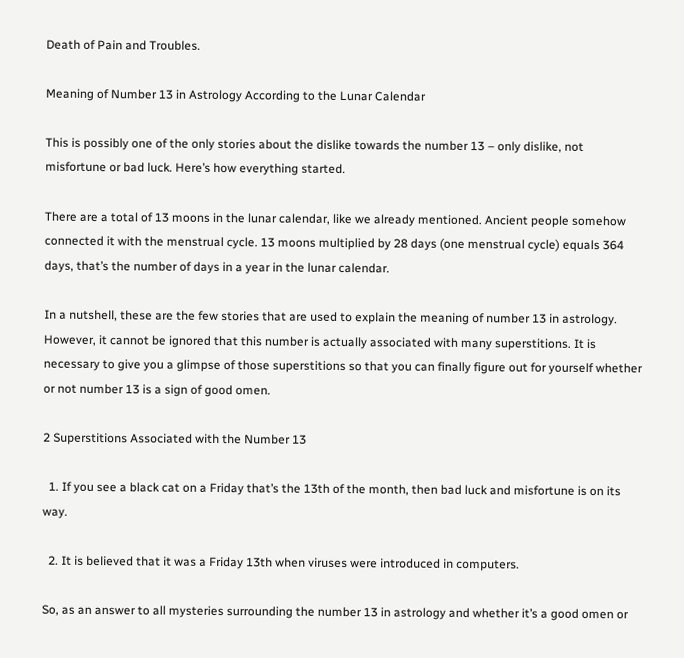Death of Pain and Troubles.

Meaning of Number 13 in Astrology According to the Lunar Calendar

This is possibly one of the only stories about the dislike towards the number 13 – only dislike, not misfortune or bad luck. Here’s how everything started.

There are a total of 13 moons in the lunar calendar, like we already mentioned. Ancient people somehow connected it with the menstrual cycle. 13 moons multiplied by 28 days (one menstrual cycle) equals 364 days, that’s the number of days in a year in the lunar calendar.

In a nutshell, these are the few stories that are used to explain the meaning of number 13 in astrology. However, it cannot be ignored that this number is actually associated with many superstitions. It is necessary to give you a glimpse of those superstitions so that you can finally figure out for yourself whether or not number 13 is a sign of good omen.

2 Superstitions Associated with the Number 13

  1. If you see a black cat on a Friday that’s the 13th of the month, then bad luck and misfortune is on its way.

  2. It is believed that it was a Friday 13th when viruses were introduced in computers.

So, as an answer to all mysteries surrounding the number 13 in astrology and whether it’s a good omen or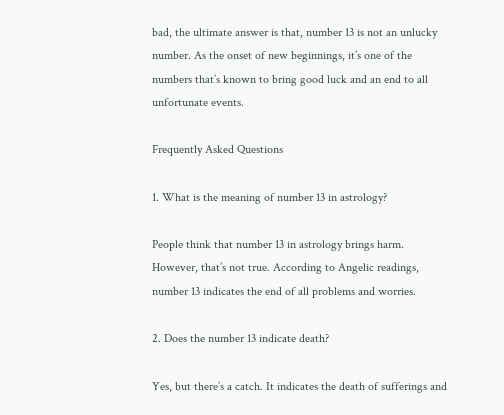bad, the ultimate answer is that, number 13 is not an unlucky number. As the onset of new beginnings, it’s one of the numbers that’s known to bring good luck and an end to all unfortunate events.

Frequently Asked Questions

1. What is the meaning of number 13 in astrology?

People think that number 13 in astrology brings harm. However, that’s not true. According to Angelic readings, number 13 indicates the end of all problems and worries.

2. Does the number 13 indicate death?

Yes, but there’s a catch. It indicates the death of sufferings and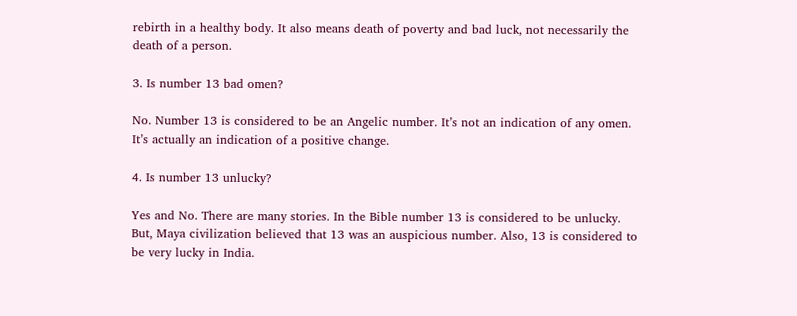rebirth in a healthy body. It also means death of poverty and bad luck, not necessarily the death of a person.

3. Is number 13 bad omen?

No. Number 13 is considered to be an Angelic number. It’s not an indication of any omen. It’s actually an indication of a positive change.

4. Is number 13 unlucky?

Yes and No. There are many stories. In the Bible number 13 is considered to be unlucky. But, Maya civilization believed that 13 was an auspicious number. Also, 13 is considered to be very lucky in India.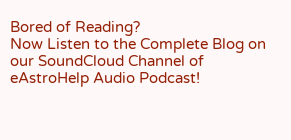Bored of Reading?
Now Listen to the Complete Blog on our SoundCloud Channel of eAstroHelp Audio Podcast!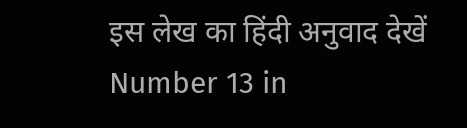इस लेख का हिंदी अनुवाद देखें
Number 13 in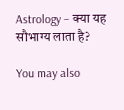Astrology – क्या यह सौभाग्य लाता है?

You may also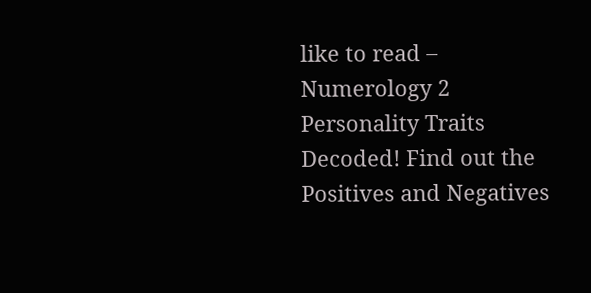like to read – Numerology 2 Personality Traits Decoded! Find out the Positives and Negatives